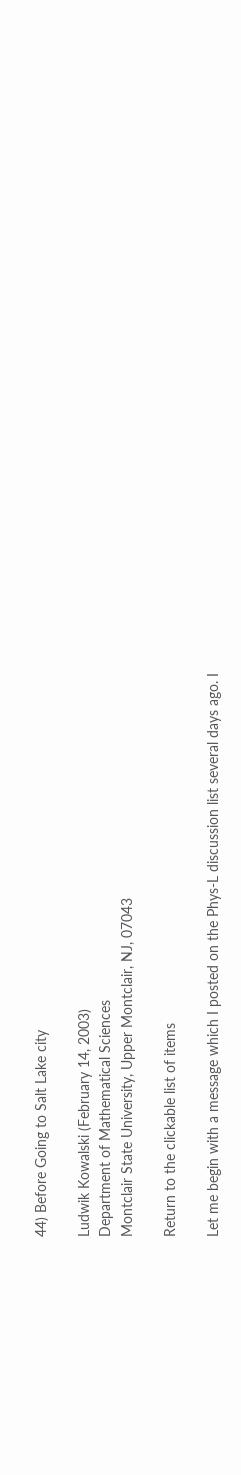44) Before Going to Salt Lake city

Ludwik Kowalski (February 14, 2003)
Department of Mathematical Sciences
Montclair State University, Upper Montclair, NJ, 07043

Return to the clickable list of items

Let me begin with a message which I posted on the Phys-L discussion list several days ago. I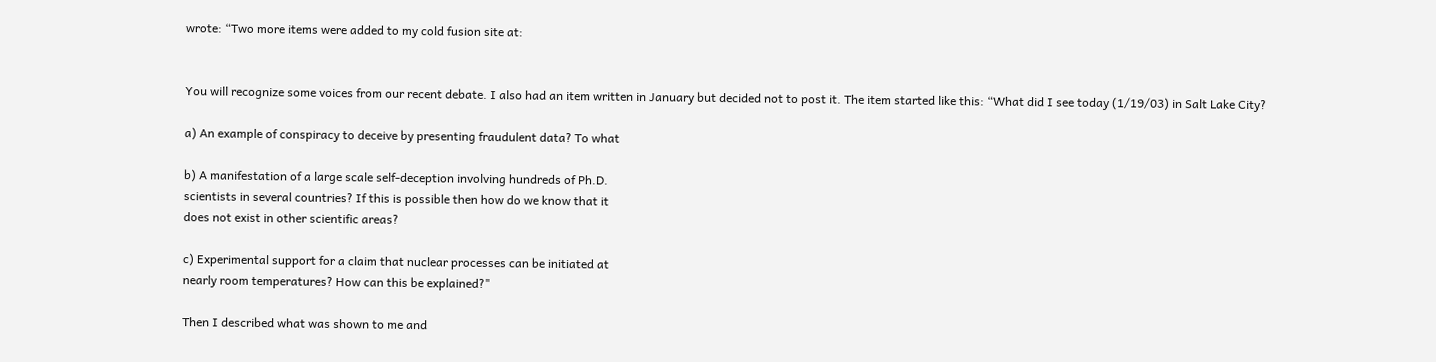wrote: “Two more items were added to my cold fusion site at:


You will recognize some voices from our recent debate. I also had an item written in January but decided not to post it. The item started like this: “What did I see today (1/19/03) in Salt Lake City?

a) An example of conspiracy to deceive by presenting fraudulent data? To what

b) A manifestation of a large scale self-deception involving hundreds of Ph.D.
scientists in several countries? If this is possible then how do we know that it
does not exist in other scientific areas?

c) Experimental support for a claim that nuclear processes can be initiated at
nearly room temperatures? How can this be explained?"

Then I described what was shown to me and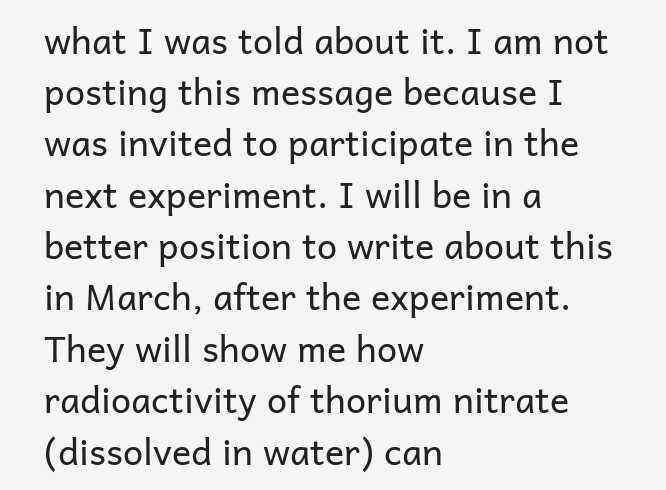what I was told about it. I am not posting this message because I was invited to participate in the next experiment. I will be in a better position to write about this in March, after the experiment. They will show me how radioactivity of thorium nitrate (dissolved in water) can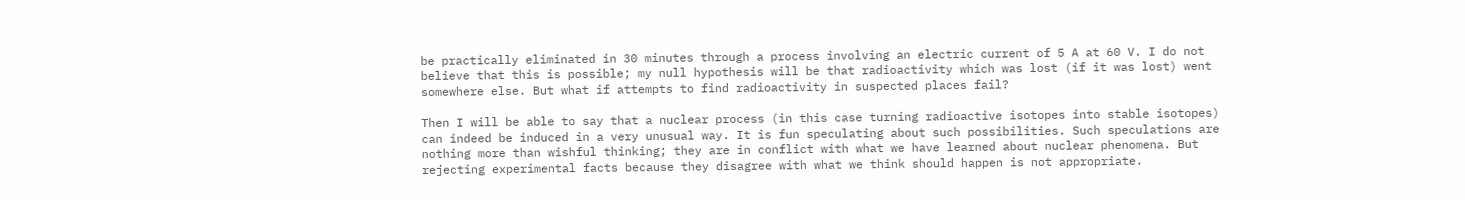be practically eliminated in 30 minutes through a process involving an electric current of 5 A at 60 V. I do not believe that this is possible; my null hypothesis will be that radioactivity which was lost (if it was lost) went somewhere else. But what if attempts to find radioactivity in suspected places fail?

Then I will be able to say that a nuclear process (in this case turning radioactive isotopes into stable isotopes) can indeed be induced in a very unusual way. It is fun speculating about such possibilities. Such speculations are nothing more than wishful thinking; they are in conflict with what we have learned about nuclear phenomena. But rejecting experimental facts because they disagree with what we think should happen is not appropriate.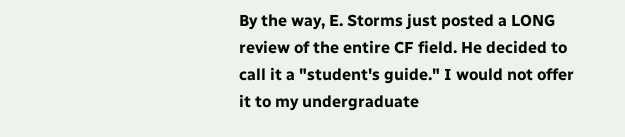By the way, E. Storms just posted a LONG review of the entire CF field. He decided to call it a "student's guide." I would not offer it to my undergraduate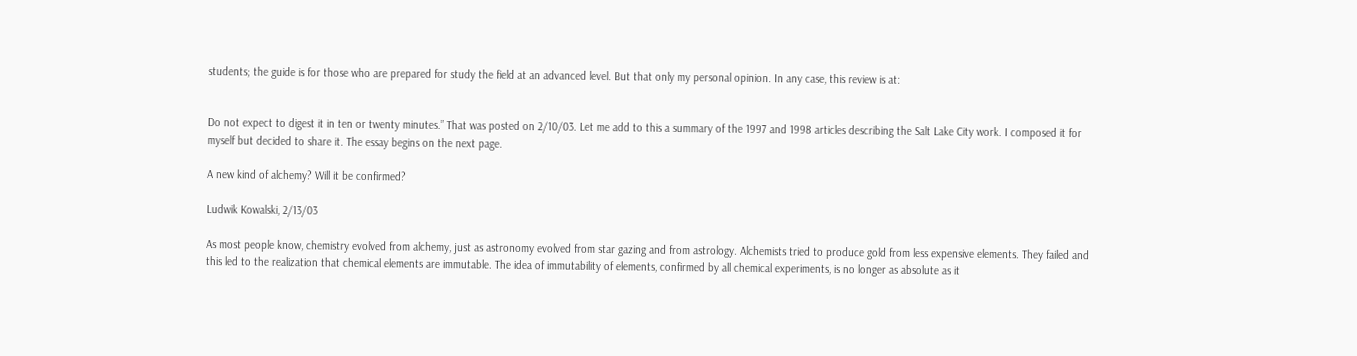students; the guide is for those who are prepared for study the field at an advanced level. But that only my personal opinion. In any case, this review is at:


Do not expect to digest it in ten or twenty minutes.” That was posted on 2/10/03. Let me add to this a summary of the 1997 and 1998 articles describing the Salt Lake City work. I composed it for myself but decided to share it. The essay begins on the next page.

A new kind of alchemy? Will it be confirmed?

Ludwik Kowalski, 2/13/03

As most people know, chemistry evolved from alchemy, just as astronomy evolved from star gazing and from astrology. Alchemists tried to produce gold from less expensive elements. They failed and this led to the realization that chemical elements are immutable. The idea of immutability of elements, confirmed by all chemical experiments, is no longer as absolute as it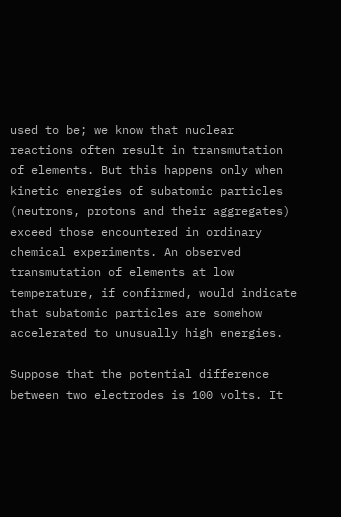used to be; we know that nuclear reactions often result in transmutation of elements. But this happens only when kinetic energies of subatomic particles (neutrons, protons and their aggregates) exceed those encountered in ordinary chemical experiments. An observed transmutation of elements at low temperature, if confirmed, would indicate that subatomic particles are somehow accelerated to unusually high energies.

Suppose that the potential difference between two electrodes is 100 volts. It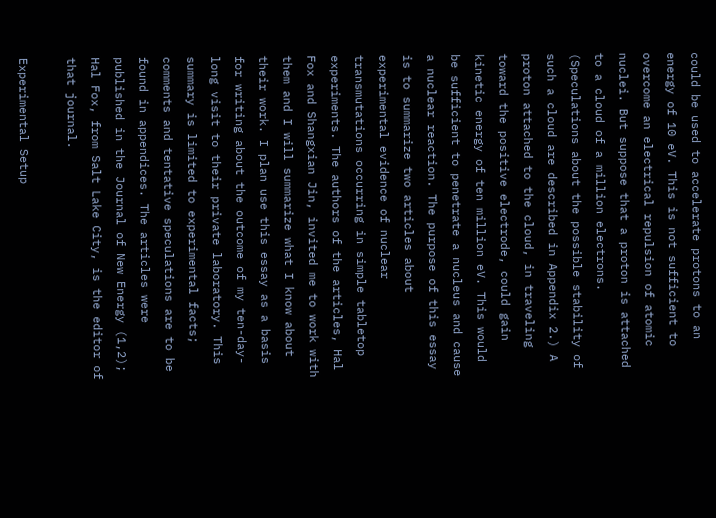could be used to accelerate protons to an energy of 10 eV. This is not sufficient to overcome an electrical repulsion of atomic nuclei. But suppose that a proton is attached to a cloud of a million electrons. (Speculations about the possible stability of such a cloud are described in Appendix 2.) A proton attached to the cloud, in traveling toward the positive electrode, could gain kinetic energy of ten million eV. This would be sufficient to penetrate a nucleus and cause a nuclear reaction. The purpose of this essay is to summarize two articles about experimental evidence of nuclear transmutations occurring in simple tabletop experiments. The authors of the articles, Hal Fox and Shangxian Jin, invited me to work with them and I will summarize what I know about their work. I plan use this essay as a basis for writing about the outcome of my ten-day-long visit to their private laboratory. This summary is limited to experimental facts; comments and tentative speculations are to be found in appendices. The articles were published in the Journal of New Energy (1,2); Hal Fox, from Salt Lake City, is the editor of that journal.

Experimental Setup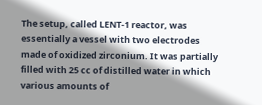The setup, called LENT-1 reactor, was essentially a vessel with two electrodes made of oxidized zirconium. It was partially filled with 25 cc of distilled water in which various amounts of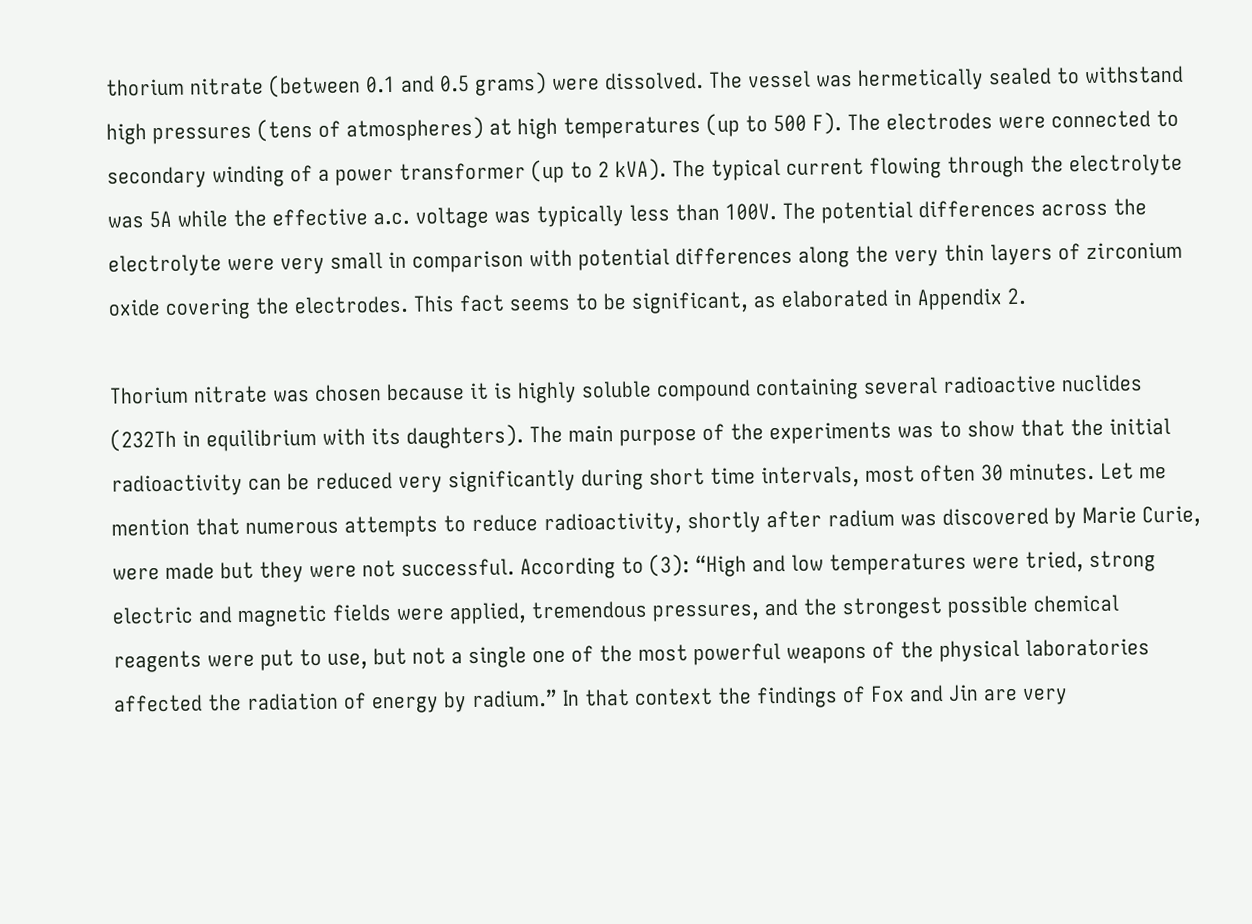thorium nitrate (between 0.1 and 0.5 grams) were dissolved. The vessel was hermetically sealed to withstand high pressures (tens of atmospheres) at high temperatures (up to 500 F). The electrodes were connected to secondary winding of a power transformer (up to 2 kVA). The typical current flowing through the electrolyte was 5A while the effective a.c. voltage was typically less than 100V. The potential differences across the electrolyte were very small in comparison with potential differences along the very thin layers of zirconium oxide covering the electrodes. This fact seems to be significant, as elaborated in Appendix 2.

Thorium nitrate was chosen because it is highly soluble compound containing several radioactive nuclides (232Th in equilibrium with its daughters). The main purpose of the experiments was to show that the initial radioactivity can be reduced very significantly during short time intervals, most often 30 minutes. Let me mention that numerous attempts to reduce radioactivity, shortly after radium was discovered by Marie Curie, were made but they were not successful. According to (3): “High and low temperatures were tried, strong electric and magnetic fields were applied, tremendous pressures, and the strongest possible chemical reagents were put to use, but not a single one of the most powerful weapons of the physical laboratories affected the radiation of energy by radium.” In that context the findings of Fox and Jin are very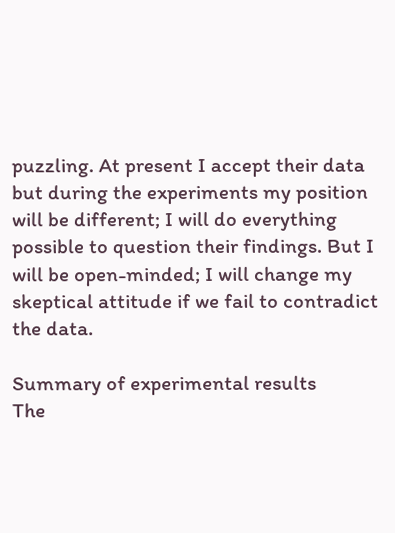puzzling. At present I accept their data but during the experiments my position will be different; I will do everything possible to question their findings. But I will be open-minded; I will change my skeptical attitude if we fail to contradict the data.

Summary of experimental results
The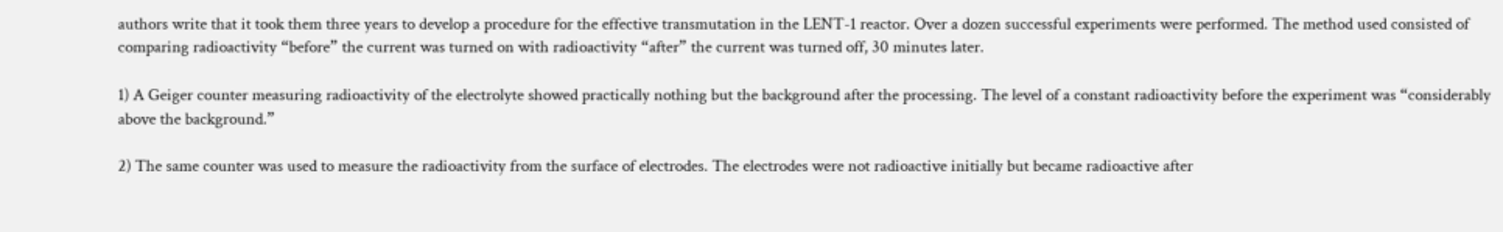authors write that it took them three years to develop a procedure for the effective transmutation in the LENT-1 reactor. Over a dozen successful experiments were performed. The method used consisted of comparing radioactivity “before” the current was turned on with radioactivity “after” the current was turned off, 30 minutes later.

1) A Geiger counter measuring radioactivity of the electrolyte showed practically nothing but the background after the processing. The level of a constant radioactivity before the experiment was “considerably above the background.”

2) The same counter was used to measure the radioactivity from the surface of electrodes. The electrodes were not radioactive initially but became radioactive after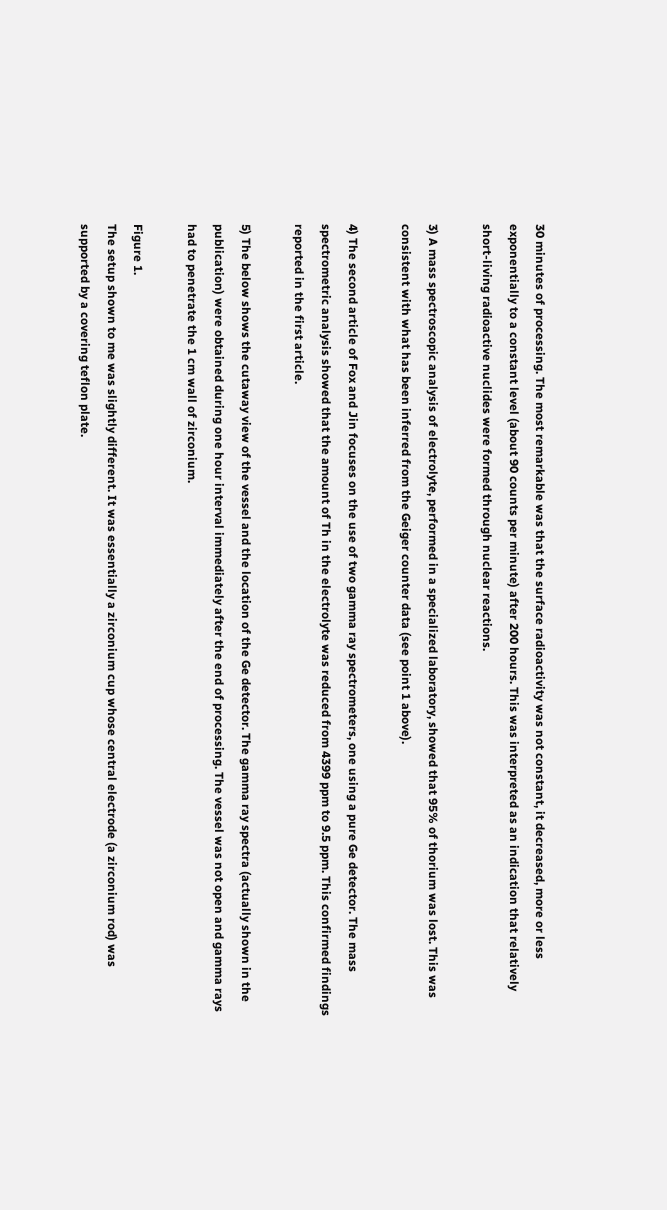30 minutes of processing. The most remarkable was that the surface radioactivity was not constant, it decreased, more or less exponentially to a constant level (about 90 counts per minute) after 200 hours. This was interpreted as an indication that relatively short-living radioactive nuclides were formed through nuclear reactions.

3) A mass spectroscopic analysis of electrolyte, performed in a specialized laboratory, showed that 95% of thorium was lost. This was consistent with what has been inferred from the Geiger counter data (see point 1 above).

4) The second article of Fox and Jin focuses on the use of two gamma ray spectrometers, one using a pure Ge detector. The mass spectrometric analysis showed that the amount of Th in the electrolyte was reduced from 4399 ppm to 9.5 ppm. This confirmed findings reported in the first article.

5) The below shows the cutaway view of the vessel and the location of the Ge detector. The gamma ray spectra (actually shown in the publication) were obtained during one hour interval immediately after the end of processing. The vessel was not open and gamma rays had to penetrate the 1 cm wall of zirconium.

Figure 1.
The setup shown to me was slightly different. It was essentially a zirconium cup whose central electrode (a zirconium rod) was supported by a covering teflon plate.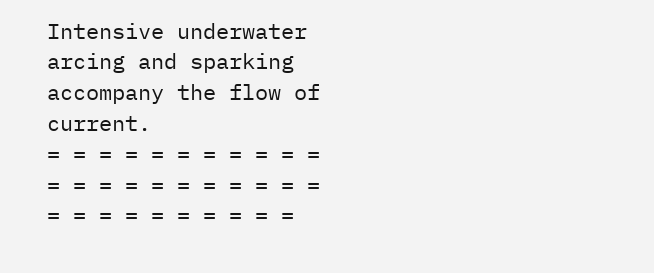Intensive underwater arcing and sparking accompany the flow of current.
= = = = = = = = = = = = = = = = = = = = = = = = = = = = = = = =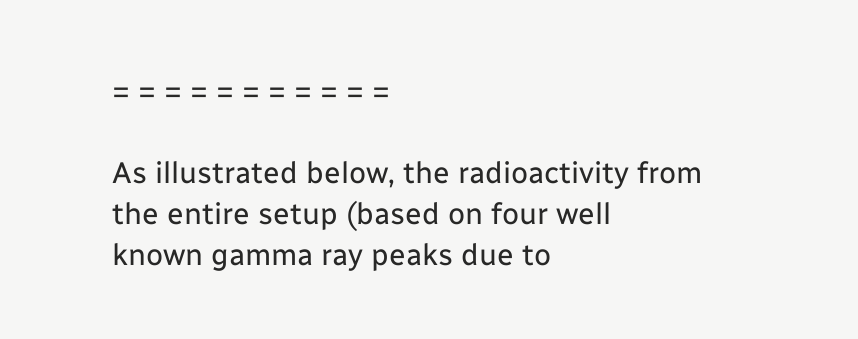= = = = = = = = = = =

As illustrated below, the radioactivity from the entire setup (based on four well known gamma ray peaks due to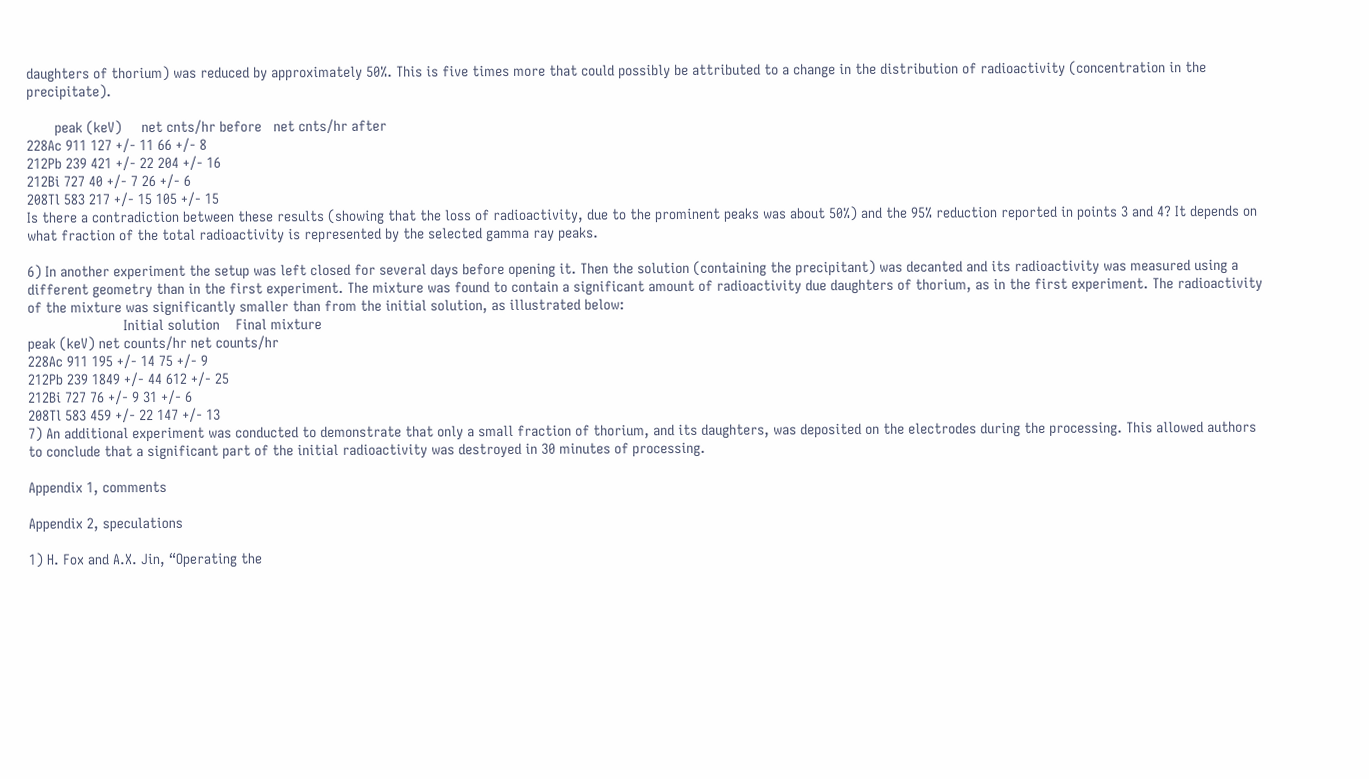daughters of thorium) was reduced by approximately 50%. This is five times more that could possibly be attributed to a change in the distribution of radioactivity (concentration in the precipitate).

       peak (keV)     net cnts/hr before   net cnts/hr after
228Ac 911 127 +/- 11 66 +/- 8
212Pb 239 421 +/- 22 204 +/- 16
212Bi 727 40 +/- 7 26 +/- 6
208Tl 583 217 +/- 15 105 +/- 15
Is there a contradiction between these results (showing that the loss of radioactivity, due to the prominent peaks was about 50%) and the 95% reduction reported in points 3 and 4? It depends on what fraction of the total radioactivity is represented by the selected gamma ray peaks.

6) In another experiment the setup was left closed for several days before opening it. Then the solution (containing the precipitant) was decanted and its radioactivity was measured using a different geometry than in the first experiment. The mixture was found to contain a significant amount of radioactivity due daughters of thorium, as in the first experiment. The radioactivity of the mixture was significantly smaller than from the initial solution, as illustrated below:
                        Initial solution    Final mixture
peak (keV) net counts/hr net counts/hr
228Ac 911 195 +/- 14 75 +/- 9
212Pb 239 1849 +/- 44 612 +/- 25
212Bi 727 76 +/- 9 31 +/- 6
208Tl 583 459 +/- 22 147 +/- 13
7) An additional experiment was conducted to demonstrate that only a small fraction of thorium, and its daughters, was deposited on the electrodes during the processing. This allowed authors to conclude that a significant part of the initial radioactivity was destroyed in 30 minutes of processing.

Appendix 1, comments

Appendix 2, speculations

1) H. Fox and A.X. Jin, “Operating the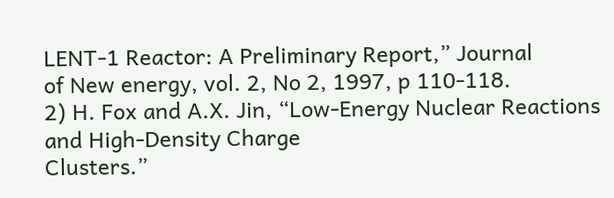LENT-1 Reactor: A Preliminary Report,” Journal
of New energy, vol. 2, No 2, 1997, p 110-118.
2) H. Fox and A.X. Jin, “Low-Energy Nuclear Reactions and High-Density Charge
Clusters.”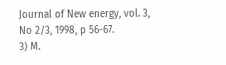Journal of New energy, vol. 3, No 2/3, 1998, p 56-67.
3) M.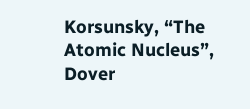Korsunsky, “The Atomic Nucleus”, Dover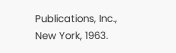Publications, Inc., New York, 1963.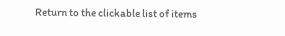Return to the clickable list of items